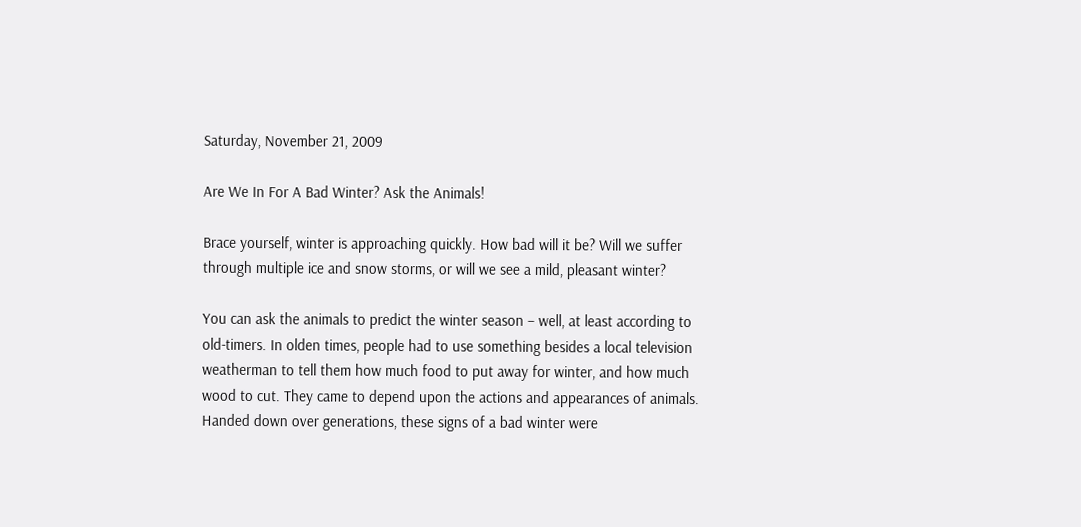Saturday, November 21, 2009

Are We In For A Bad Winter? Ask the Animals!

Brace yourself, winter is approaching quickly. How bad will it be? Will we suffer through multiple ice and snow storms, or will we see a mild, pleasant winter?

You can ask the animals to predict the winter season – well, at least according to old-timers. In olden times, people had to use something besides a local television weatherman to tell them how much food to put away for winter, and how much wood to cut. They came to depend upon the actions and appearances of animals. Handed down over generations, these signs of a bad winter were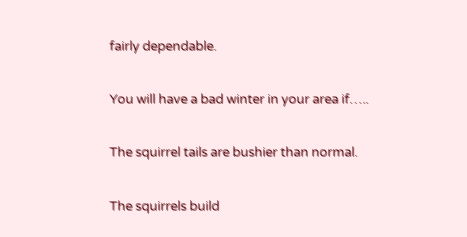fairly dependable.

You will have a bad winter in your area if…..

The squirrel tails are bushier than normal.

The squirrels build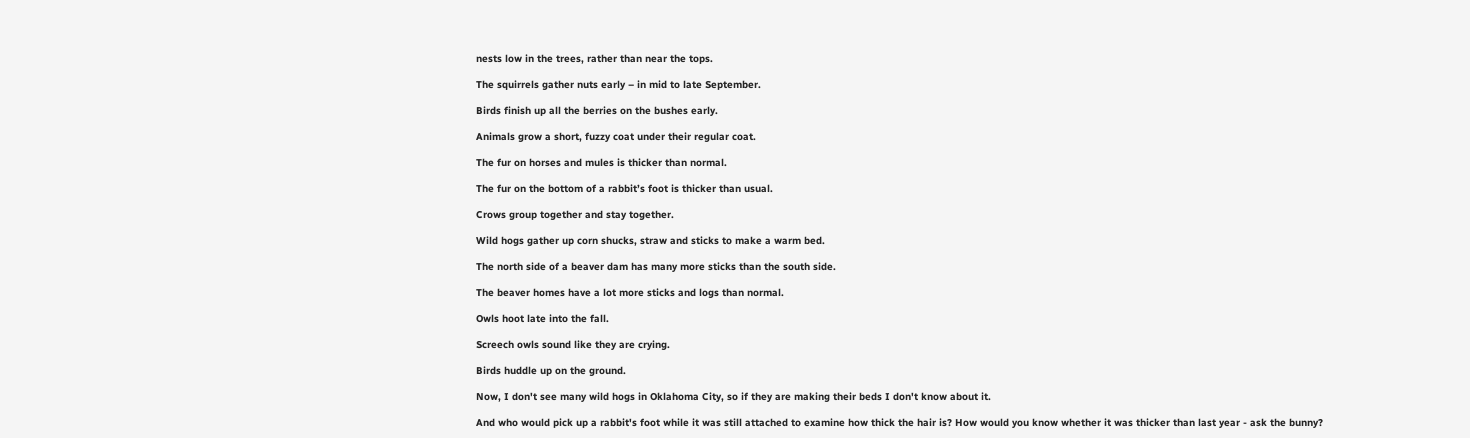nests low in the trees, rather than near the tops.

The squirrels gather nuts early – in mid to late September.

Birds finish up all the berries on the bushes early.

Animals grow a short, fuzzy coat under their regular coat.

The fur on horses and mules is thicker than normal.

The fur on the bottom of a rabbit’s foot is thicker than usual.

Crows group together and stay together.

Wild hogs gather up corn shucks, straw and sticks to make a warm bed.

The north side of a beaver dam has many more sticks than the south side.

The beaver homes have a lot more sticks and logs than normal.

Owls hoot late into the fall.

Screech owls sound like they are crying.

Birds huddle up on the ground.

Now, I don't see many wild hogs in Oklahoma City, so if they are making their beds I don't know about it.

And who would pick up a rabbit's foot while it was still attached to examine how thick the hair is? How would you know whether it was thicker than last year - ask the bunny?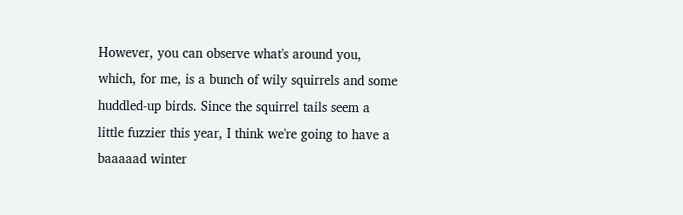However, you can observe what's around you, which, for me, is a bunch of wily squirrels and some huddled-up birds. Since the squirrel tails seem a little fuzzier this year, I think we're going to have a baaaaad winter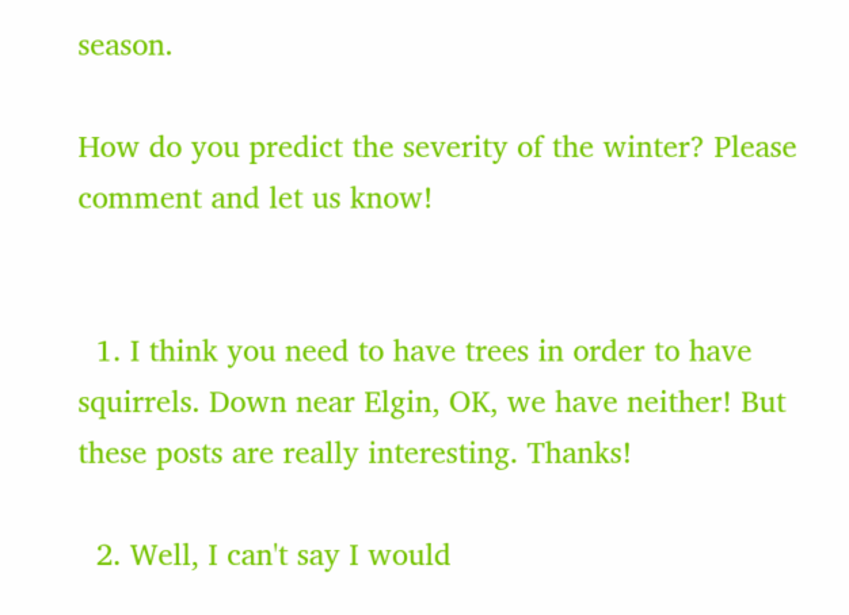season.

How do you predict the severity of the winter? Please comment and let us know!


  1. I think you need to have trees in order to have squirrels. Down near Elgin, OK, we have neither! But these posts are really interesting. Thanks!

  2. Well, I can't say I would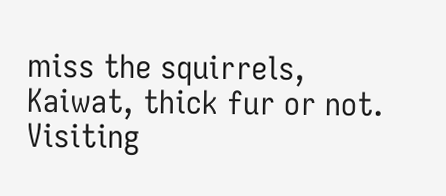miss the squirrels, Kaiwat, thick fur or not. Visiting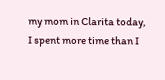my mom in Clarita today, I spent more time than I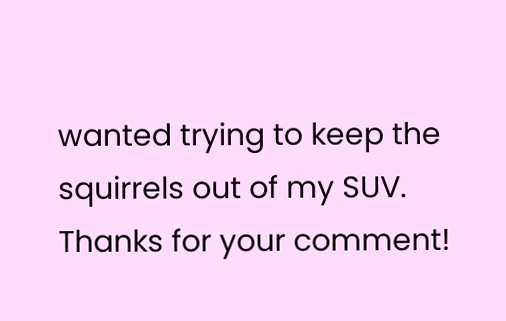wanted trying to keep the squirrels out of my SUV. Thanks for your comment!